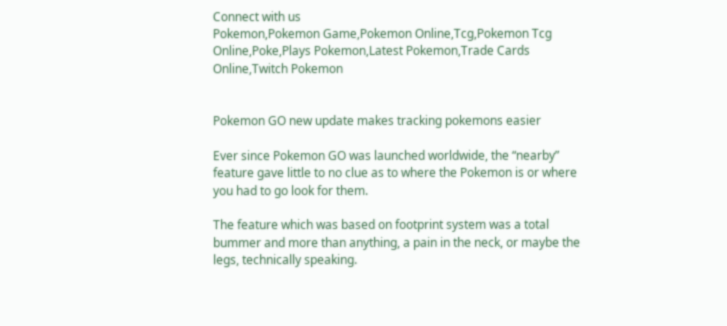Connect with us
Pokemon,Pokemon Game,Pokemon Online,Tcg,Pokemon Tcg Online,Poke,Plays Pokemon,Latest Pokemon,Trade Cards Online,Twitch Pokemon


Pokemon GO new update makes tracking pokemons easier

Ever since Pokemon GO was launched worldwide, the “nearby” feature gave little to no clue as to where the Pokemon is or where you had to go look for them.

The feature which was based on footprint system was a total bummer and more than anything, a pain in the neck, or maybe the legs, technically speaking.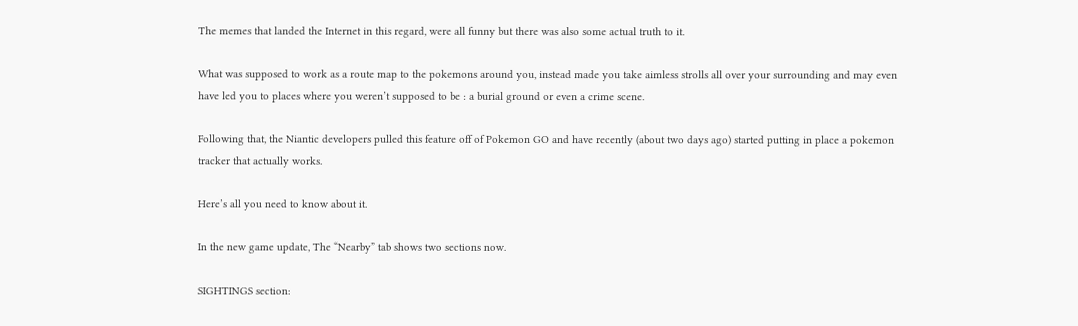The memes that landed the Internet in this regard, were all funny but there was also some actual truth to it.

What was supposed to work as a route map to the pokemons around you, instead made you take aimless strolls all over your surrounding and may even have led you to places where you weren’t supposed to be : a burial ground or even a crime scene.

Following that, the Niantic developers pulled this feature off of Pokemon GO and have recently (about two days ago) started putting in place a pokemon tracker that actually works.

Here’s all you need to know about it.

In the new game update, The “Nearby” tab shows two sections now.

SIGHTINGS section: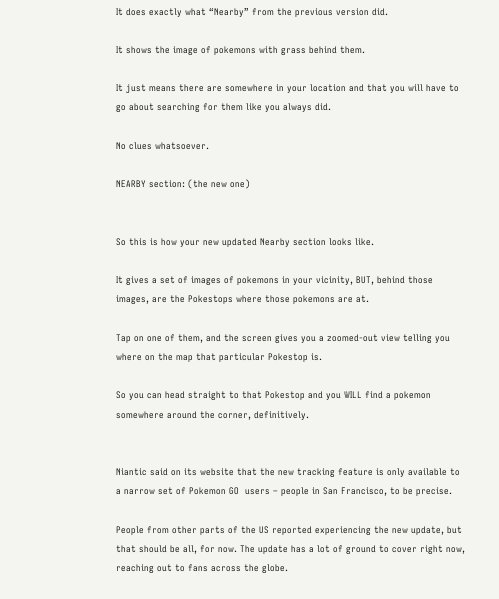It does exactly what “Nearby” from the previous version did.

It shows the image of pokemons with grass behind them.

It just means there are somewhere in your location and that you will have to go about searching for them like you always did.

No clues whatsoever.

NEARBY section: (the new one)


So this is how your new updated Nearby section looks like.

It gives a set of images of pokemons in your vicinity, BUT, behind those images, are the Pokestops where those pokemons are at.

Tap on one of them, and the screen gives you a zoomed-out view telling you where on the map that particular Pokestop is.

So you can head straight to that Pokestop and you WILL find a pokemon somewhere around the corner, definitively.


Niantic said on its website that the new tracking feature is only available to a narrow set of Pokemon GO  users – people in San Francisco, to be precise.

People from other parts of the US reported experiencing the new update, but that should be all, for now. The update has a lot of ground to cover right now, reaching out to fans across the globe.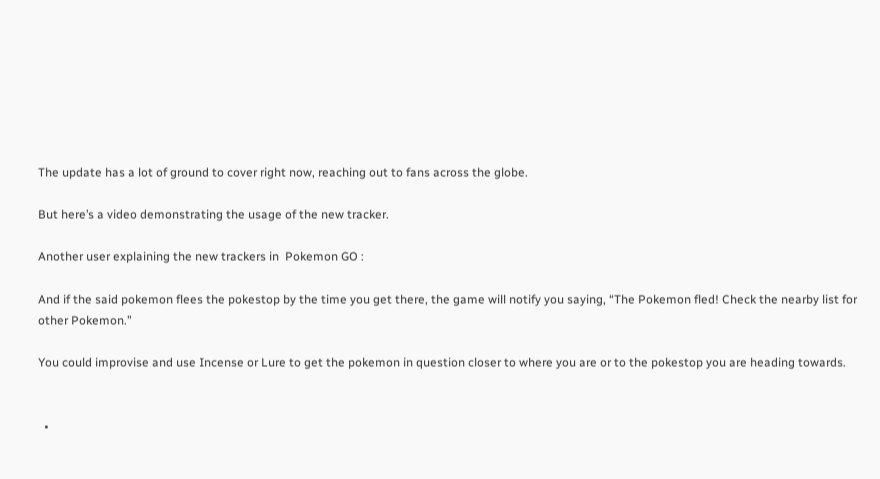The update has a lot of ground to cover right now, reaching out to fans across the globe.

But here’s a video demonstrating the usage of the new tracker.

Another user explaining the new trackers in  Pokemon GO :

And if the said pokemon flees the pokestop by the time you get there, the game will notify you saying, “The Pokemon fled! Check the nearby list for other Pokemon.”

You could improvise and use Incense or Lure to get the pokemon in question closer to where you are or to the pokestop you are heading towards.


  •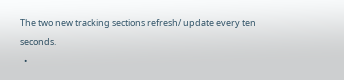The two new tracking sections refresh/ update every ten seconds.
  •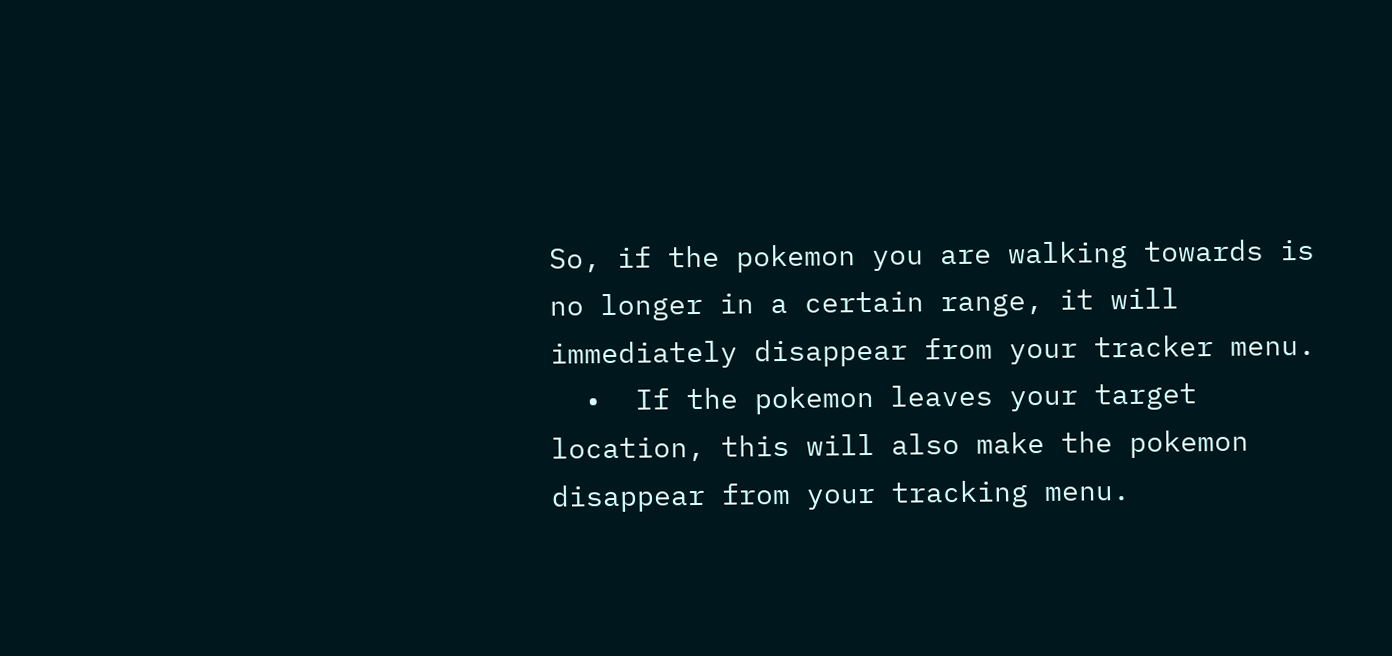So, if the pokemon you are walking towards is no longer in a certain range, it will immediately disappear from your tracker menu.
  •  If the pokemon leaves your target location, this will also make the pokemon disappear from your tracking menu.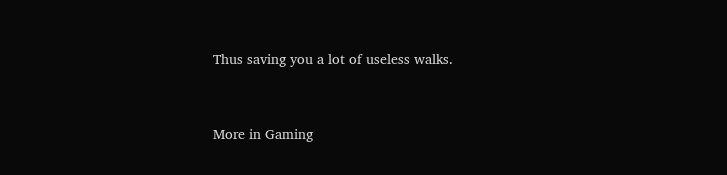Thus saving you a lot of useless walks.


More in Gaming